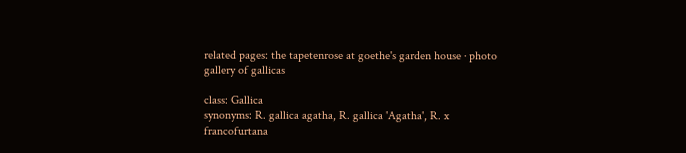related pages: the tapetenrose at goethe's garden house · photo gallery of gallicas

class: Gallica
synonyms: R. gallica agatha, R. gallica 'Agatha', R. x francofurtana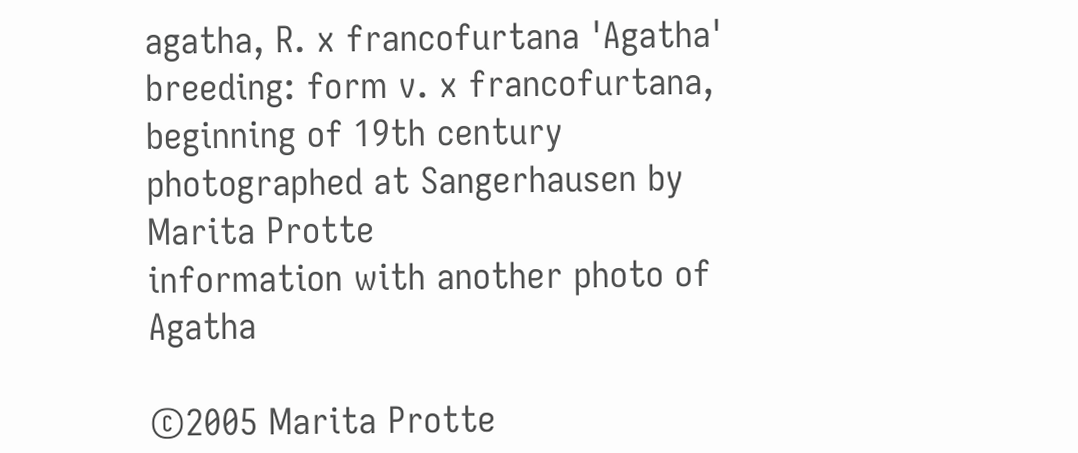agatha, R. x francofurtana 'Agatha'
breeding: form v. x francofurtana, beginning of 19th century
photographed at Sangerhausen by Marita Protte
information with another photo of Agatha

©2005 Marita Protte